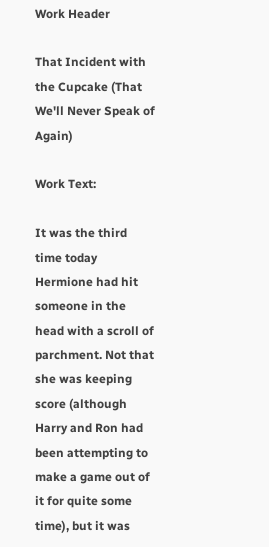Work Header

That Incident with the Cupcake (That We'll Never Speak of Again)

Work Text:

It was the third time today Hermione had hit someone in the head with a scroll of parchment. Not that she was keeping score (although Harry and Ron had been attempting to make a game out of it for quite some time), but it was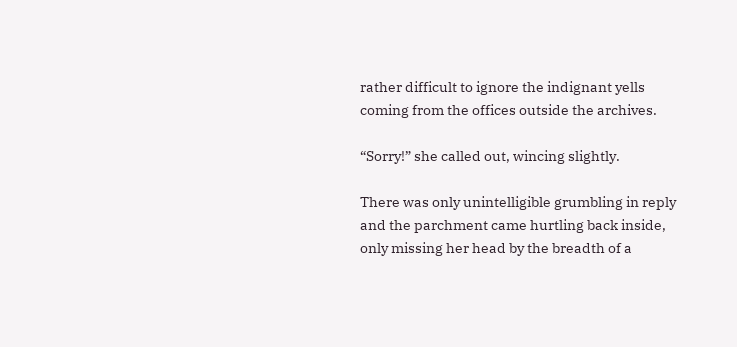rather difficult to ignore the indignant yells coming from the offices outside the archives.

“Sorry!” she called out, wincing slightly.

There was only unintelligible grumbling in reply and the parchment came hurtling back inside, only missing her head by the breadth of a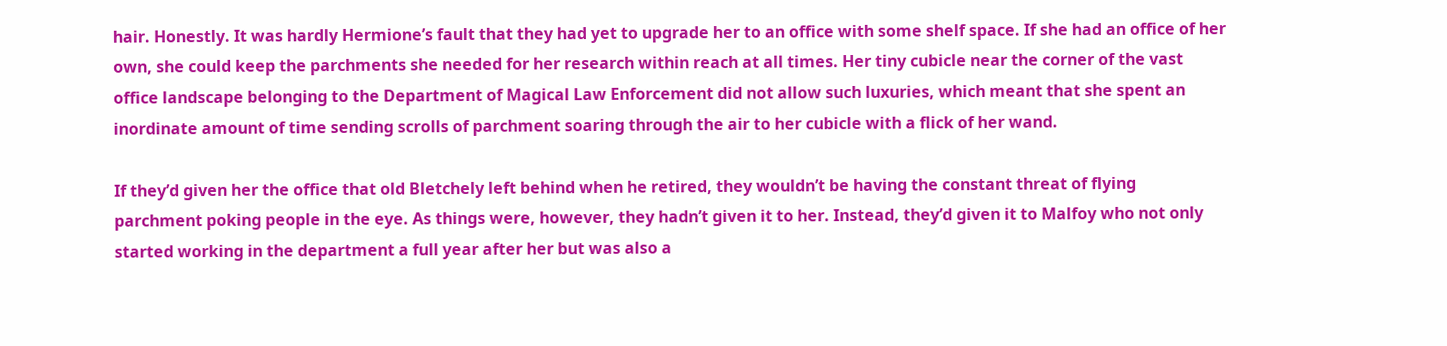hair. Honestly. It was hardly Hermione’s fault that they had yet to upgrade her to an office with some shelf space. If she had an office of her own, she could keep the parchments she needed for her research within reach at all times. Her tiny cubicle near the corner of the vast office landscape belonging to the Department of Magical Law Enforcement did not allow such luxuries, which meant that she spent an inordinate amount of time sending scrolls of parchment soaring through the air to her cubicle with a flick of her wand.

If they’d given her the office that old Bletchely left behind when he retired, they wouldn’t be having the constant threat of flying parchment poking people in the eye. As things were, however, they hadn’t given it to her. Instead, they’d given it to Malfoy who not only started working in the department a full year after her but was also a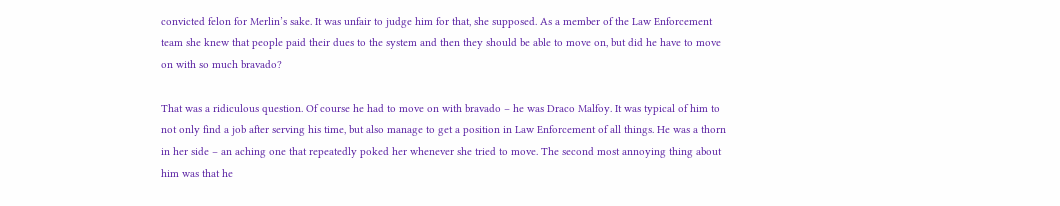convicted felon for Merlin’s sake. It was unfair to judge him for that, she supposed. As a member of the Law Enforcement team she knew that people paid their dues to the system and then they should be able to move on, but did he have to move on with so much bravado?

That was a ridiculous question. Of course he had to move on with bravado – he was Draco Malfoy. It was typical of him to not only find a job after serving his time, but also manage to get a position in Law Enforcement of all things. He was a thorn in her side – an aching one that repeatedly poked her whenever she tried to move. The second most annoying thing about him was that he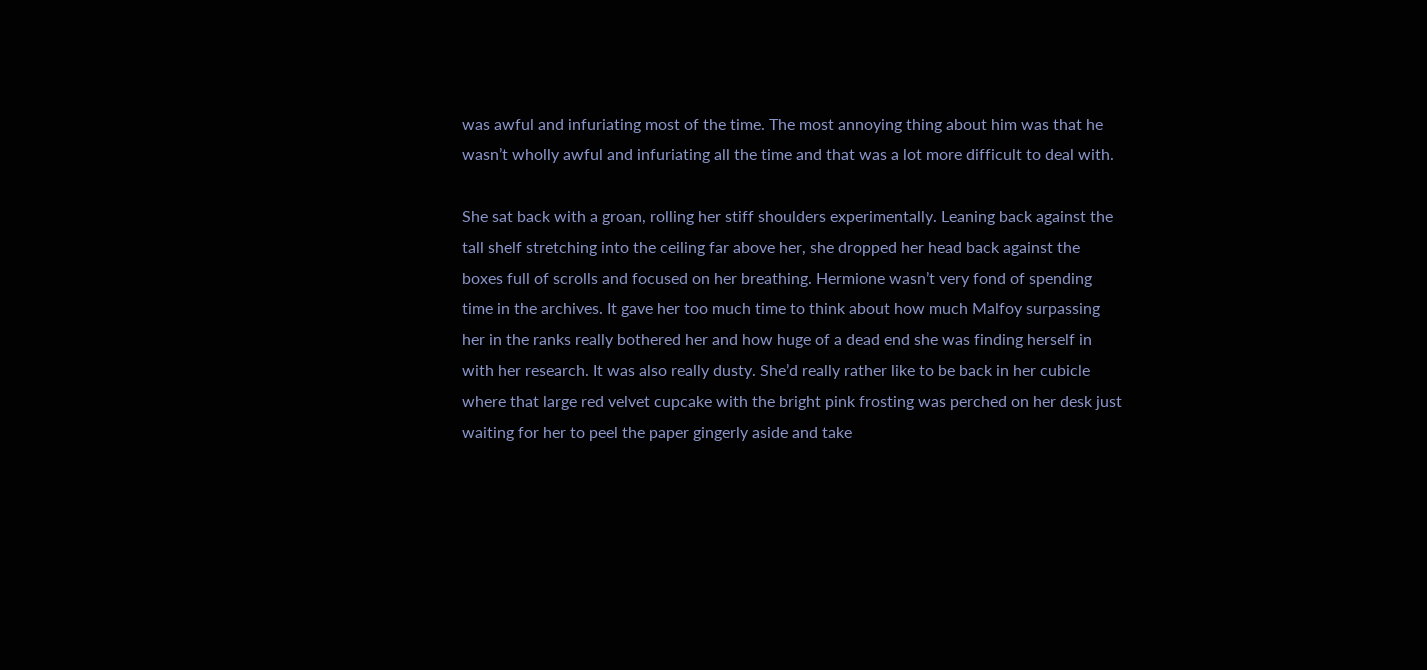was awful and infuriating most of the time. The most annoying thing about him was that he wasn’t wholly awful and infuriating all the time and that was a lot more difficult to deal with.

She sat back with a groan, rolling her stiff shoulders experimentally. Leaning back against the tall shelf stretching into the ceiling far above her, she dropped her head back against the boxes full of scrolls and focused on her breathing. Hermione wasn’t very fond of spending time in the archives. It gave her too much time to think about how much Malfoy surpassing her in the ranks really bothered her and how huge of a dead end she was finding herself in with her research. It was also really dusty. She’d really rather like to be back in her cubicle where that large red velvet cupcake with the bright pink frosting was perched on her desk just waiting for her to peel the paper gingerly aside and take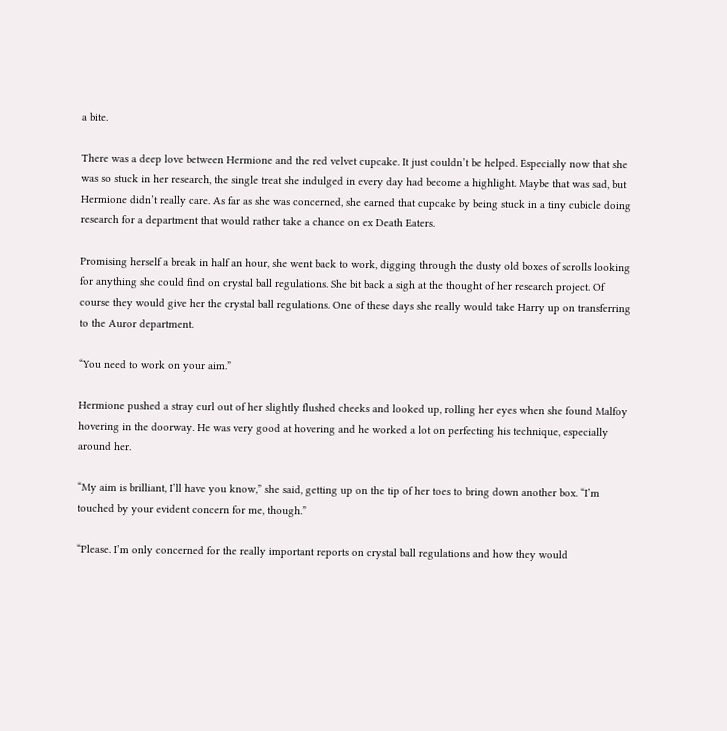a bite.

There was a deep love between Hermione and the red velvet cupcake. It just couldn’t be helped. Especially now that she was so stuck in her research, the single treat she indulged in every day had become a highlight. Maybe that was sad, but Hermione didn’t really care. As far as she was concerned, she earned that cupcake by being stuck in a tiny cubicle doing research for a department that would rather take a chance on ex Death Eaters.

Promising herself a break in half an hour, she went back to work, digging through the dusty old boxes of scrolls looking for anything she could find on crystal ball regulations. She bit back a sigh at the thought of her research project. Of course they would give her the crystal ball regulations. One of these days she really would take Harry up on transferring to the Auror department.

“You need to work on your aim.”

Hermione pushed a stray curl out of her slightly flushed cheeks and looked up, rolling her eyes when she found Malfoy hovering in the doorway. He was very good at hovering and he worked a lot on perfecting his technique, especially around her.

“My aim is brilliant, I’ll have you know,” she said, getting up on the tip of her toes to bring down another box. “I’m touched by your evident concern for me, though.”

“Please. I’m only concerned for the really important reports on crystal ball regulations and how they would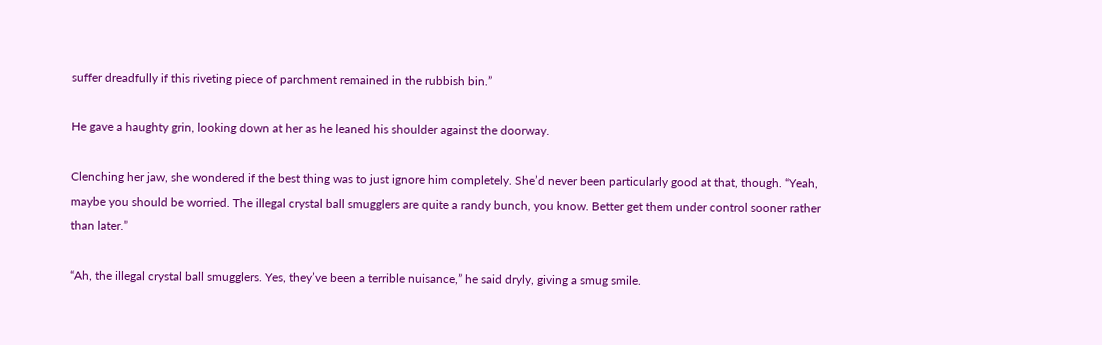suffer dreadfully if this riveting piece of parchment remained in the rubbish bin.”

He gave a haughty grin, looking down at her as he leaned his shoulder against the doorway.

Clenching her jaw, she wondered if the best thing was to just ignore him completely. She’d never been particularly good at that, though. “Yeah, maybe you should be worried. The illegal crystal ball smugglers are quite a randy bunch, you know. Better get them under control sooner rather than later.”

“Ah, the illegal crystal ball smugglers. Yes, they’ve been a terrible nuisance,” he said dryly, giving a smug smile.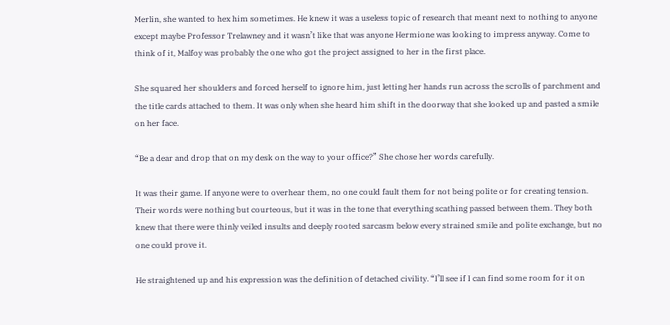Merlin, she wanted to hex him sometimes. He knew it was a useless topic of research that meant next to nothing to anyone except maybe Professor Trelawney and it wasn’t like that was anyone Hermione was looking to impress anyway. Come to think of it, Malfoy was probably the one who got the project assigned to her in the first place.

She squared her shoulders and forced herself to ignore him, just letting her hands run across the scrolls of parchment and the title cards attached to them. It was only when she heard him shift in the doorway that she looked up and pasted a smile on her face.

“Be a dear and drop that on my desk on the way to your office?” She chose her words carefully.

It was their game. If anyone were to overhear them, no one could fault them for not being polite or for creating tension. Their words were nothing but courteous, but it was in the tone that everything scathing passed between them. They both knew that there were thinly veiled insults and deeply rooted sarcasm below every strained smile and polite exchange, but no one could prove it.

He straightened up and his expression was the definition of detached civility. “I’ll see if I can find some room for it on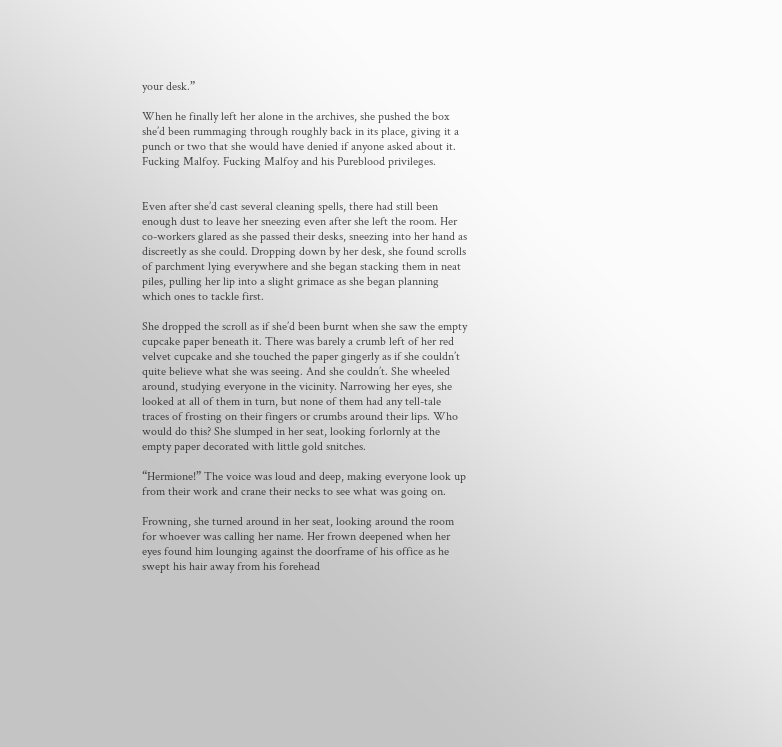your desk.”

When he finally left her alone in the archives, she pushed the box she’d been rummaging through roughly back in its place, giving it a punch or two that she would have denied if anyone asked about it. Fucking Malfoy. Fucking Malfoy and his Pureblood privileges.


Even after she’d cast several cleaning spells, there had still been enough dust to leave her sneezing even after she left the room. Her co-workers glared as she passed their desks, sneezing into her hand as discreetly as she could. Dropping down by her desk, she found scrolls of parchment lying everywhere and she began stacking them in neat piles, pulling her lip into a slight grimace as she began planning which ones to tackle first.

She dropped the scroll as if she’d been burnt when she saw the empty cupcake paper beneath it. There was barely a crumb left of her red velvet cupcake and she touched the paper gingerly as if she couldn’t quite believe what she was seeing. And she couldn’t. She wheeled around, studying everyone in the vicinity. Narrowing her eyes, she looked at all of them in turn, but none of them had any tell-tale traces of frosting on their fingers or crumbs around their lips. Who would do this? She slumped in her seat, looking forlornly at the empty paper decorated with little gold snitches.

“Hermione!” The voice was loud and deep, making everyone look up from their work and crane their necks to see what was going on.

Frowning, she turned around in her seat, looking around the room for whoever was calling her name. Her frown deepened when her eyes found him lounging against the doorframe of his office as he swept his hair away from his forehead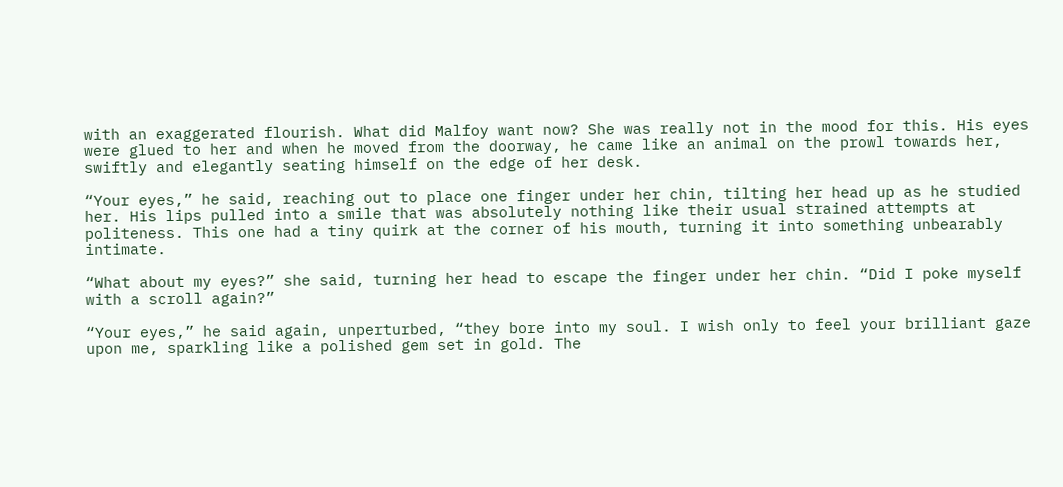with an exaggerated flourish. What did Malfoy want now? She was really not in the mood for this. His eyes were glued to her and when he moved from the doorway, he came like an animal on the prowl towards her, swiftly and elegantly seating himself on the edge of her desk.

“Your eyes,” he said, reaching out to place one finger under her chin, tilting her head up as he studied her. His lips pulled into a smile that was absolutely nothing like their usual strained attempts at politeness. This one had a tiny quirk at the corner of his mouth, turning it into something unbearably intimate.

“What about my eyes?” she said, turning her head to escape the finger under her chin. “Did I poke myself with a scroll again?”

“Your eyes,” he said again, unperturbed, “they bore into my soul. I wish only to feel your brilliant gaze upon me, sparkling like a polished gem set in gold. The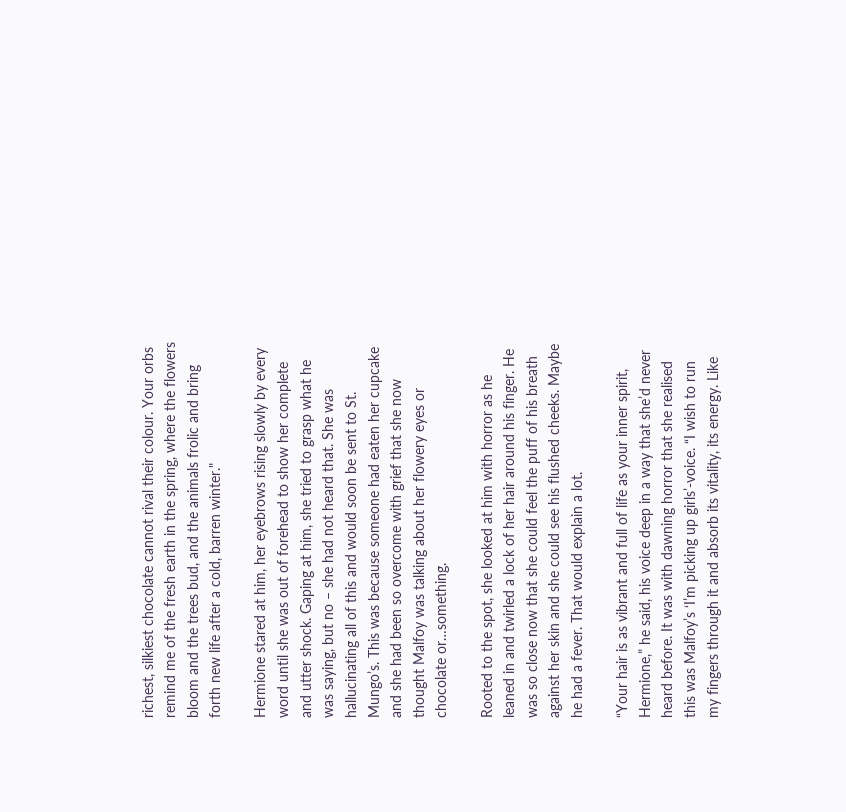richest, silkiest chocolate cannot rival their colour. Your orbs remind me of the fresh earth in the spring, where the flowers bloom and the trees bud, and the animals frolic and bring forth new life after a cold, barren winter."

Hermione stared at him, her eyebrows rising slowly by every word until she was out of forehead to show her complete and utter shock. Gaping at him, she tried to grasp what he was saying, but no – she had not heard that. She was hallucinating all of this and would soon be sent to St. Mungo’s. This was because someone had eaten her cupcake and she had been so overcome with grief that she now thought Malfoy was talking about her flowery eyes or chocolate or…something.

Rooted to the spot, she looked at him with horror as he leaned in and twirled a lock of her hair around his finger. He was so close now that she could feel the puff of his breath against her skin and she could see his flushed cheeks. Maybe he had a fever. That would explain a lot.

“Your hair is as vibrant and full of life as your inner spirit, Hermione,” he said, his voice deep in a way that she’d never heard before. It was with dawning horror that she realised this was Malfoy’s ‘I’m picking up girls’-voice. “I wish to run my fingers through it and absorb its vitality, its energy. Like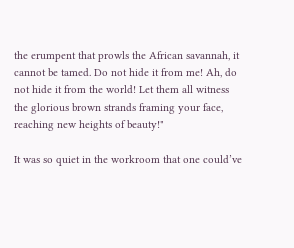the erumpent that prowls the African savannah, it cannot be tamed. Do not hide it from me! Ah, do not hide it from the world! Let them all witness the glorious brown strands framing your face, reaching new heights of beauty!"

It was so quiet in the workroom that one could’ve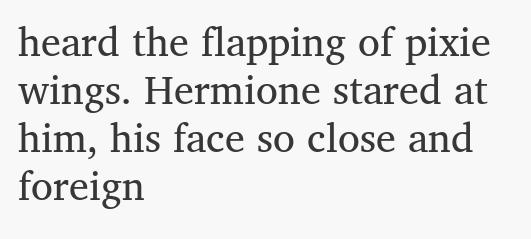heard the flapping of pixie wings. Hermione stared at him, his face so close and foreign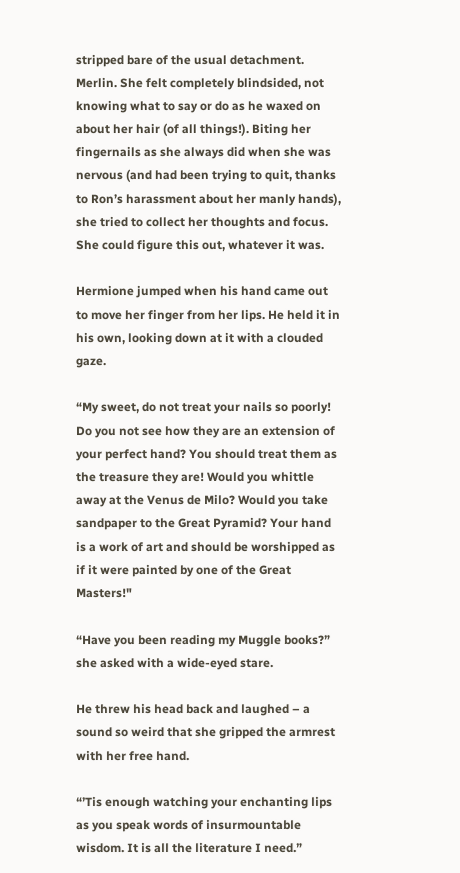stripped bare of the usual detachment. Merlin. She felt completely blindsided, not knowing what to say or do as he waxed on about her hair (of all things!). Biting her fingernails as she always did when she was nervous (and had been trying to quit, thanks to Ron’s harassment about her manly hands), she tried to collect her thoughts and focus. She could figure this out, whatever it was.

Hermione jumped when his hand came out to move her finger from her lips. He held it in his own, looking down at it with a clouded gaze.

“My sweet, do not treat your nails so poorly! Do you not see how they are an extension of your perfect hand? You should treat them as the treasure they are! Would you whittle away at the Venus de Milo? Would you take sandpaper to the Great Pyramid? Your hand is a work of art and should be worshipped as if it were painted by one of the Great Masters!"

“Have you been reading my Muggle books?” she asked with a wide-eyed stare.

He threw his head back and laughed – a sound so weird that she gripped the armrest with her free hand.

“’Tis enough watching your enchanting lips as you speak words of insurmountable wisdom. It is all the literature I need.”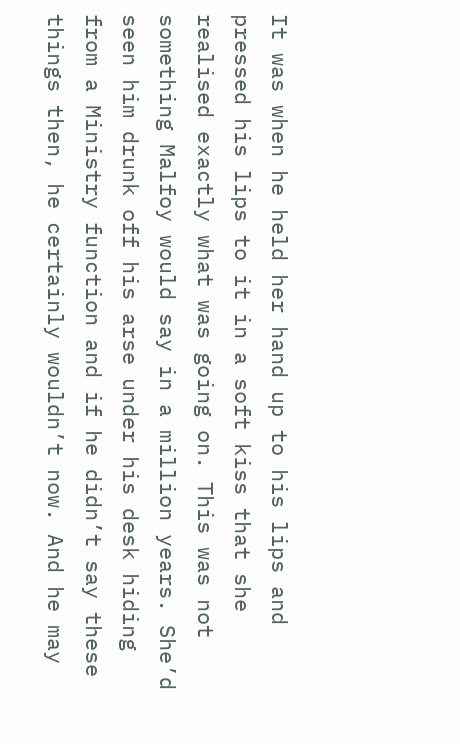It was when he held her hand up to his lips and pressed his lips to it in a soft kiss that she realised exactly what was going on. This was not something Malfoy would say in a million years. She’d seen him drunk off his arse under his desk hiding from a Ministry function and if he didn’t say these things then, he certainly wouldn’t now. And he may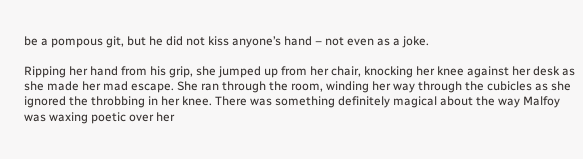be a pompous git, but he did not kiss anyone’s hand – not even as a joke.

Ripping her hand from his grip, she jumped up from her chair, knocking her knee against her desk as she made her mad escape. She ran through the room, winding her way through the cubicles as she ignored the throbbing in her knee. There was something definitely magical about the way Malfoy was waxing poetic over her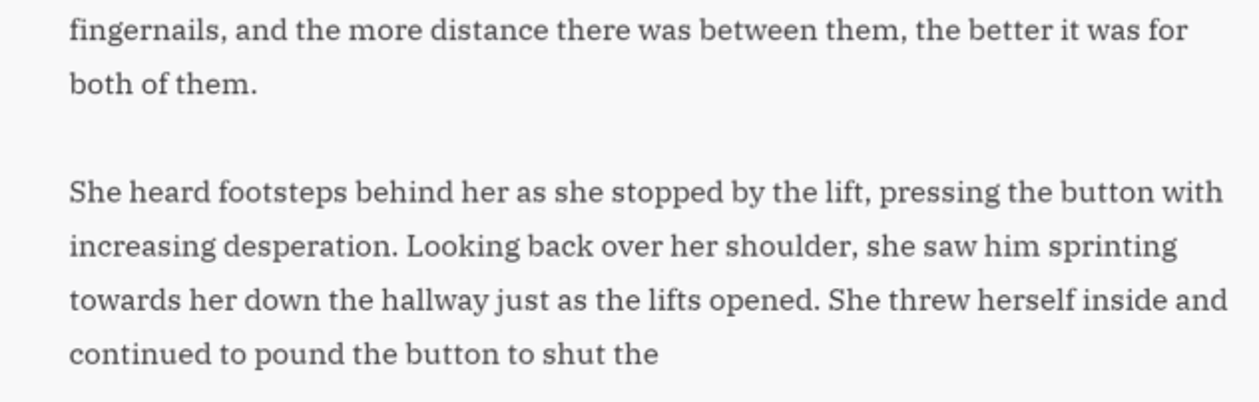fingernails, and the more distance there was between them, the better it was for both of them.

She heard footsteps behind her as she stopped by the lift, pressing the button with increasing desperation. Looking back over her shoulder, she saw him sprinting towards her down the hallway just as the lifts opened. She threw herself inside and continued to pound the button to shut the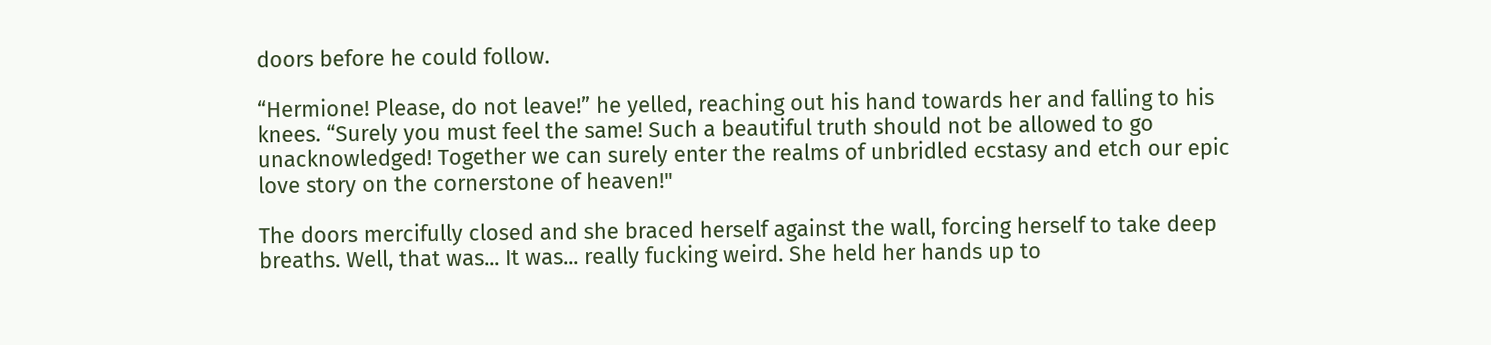doors before he could follow.

“Hermione! Please, do not leave!” he yelled, reaching out his hand towards her and falling to his knees. “Surely you must feel the same! Such a beautiful truth should not be allowed to go unacknowledged! Together we can surely enter the realms of unbridled ecstasy and etch our epic love story on the cornerstone of heaven!"

The doors mercifully closed and she braced herself against the wall, forcing herself to take deep breaths. Well, that was... It was... really fucking weird. She held her hands up to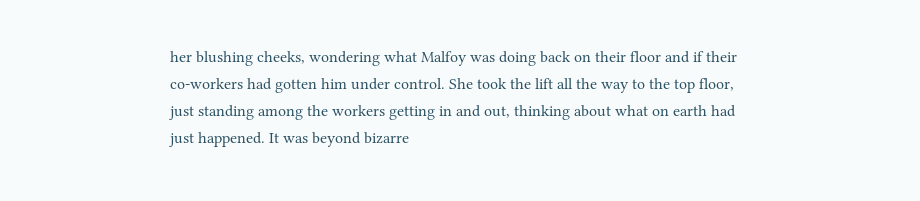her blushing cheeks, wondering what Malfoy was doing back on their floor and if their co-workers had gotten him under control. She took the lift all the way to the top floor, just standing among the workers getting in and out, thinking about what on earth had just happened. It was beyond bizarre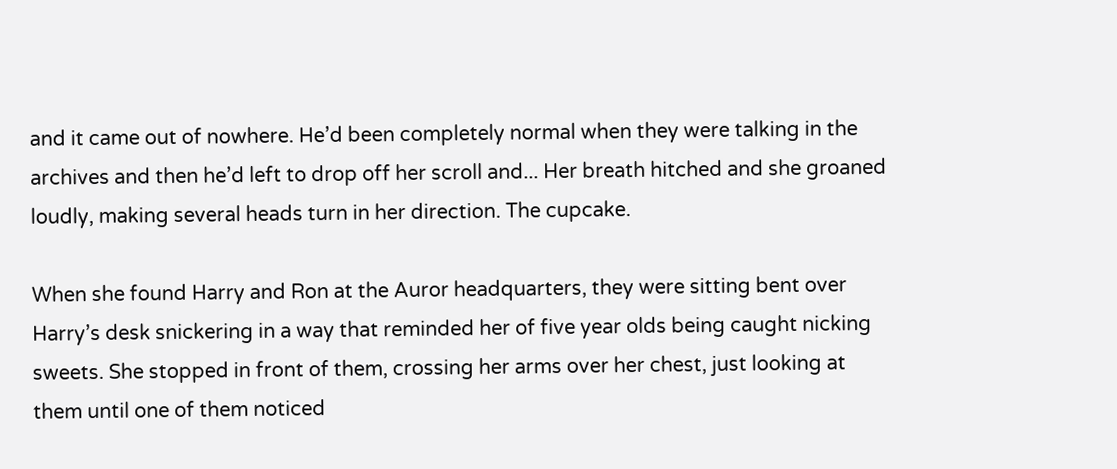and it came out of nowhere. He’d been completely normal when they were talking in the archives and then he’d left to drop off her scroll and... Her breath hitched and she groaned loudly, making several heads turn in her direction. The cupcake.

When she found Harry and Ron at the Auror headquarters, they were sitting bent over Harry’s desk snickering in a way that reminded her of five year olds being caught nicking sweets. She stopped in front of them, crossing her arms over her chest, just looking at them until one of them noticed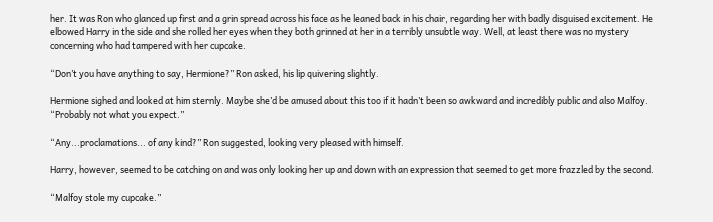her. It was Ron who glanced up first and a grin spread across his face as he leaned back in his chair, regarding her with badly disguised excitement. He elbowed Harry in the side and she rolled her eyes when they both grinned at her in a terribly unsubtle way. Well, at least there was no mystery concerning who had tampered with her cupcake.

“Don’t you have anything to say, Hermione?” Ron asked, his lip quivering slightly.

Hermione sighed and looked at him sternly. Maybe she’d be amused about this too if it hadn’t been so awkward and incredibly public and also Malfoy. “Probably not what you expect.”

“Any...proclamations... of any kind?” Ron suggested, looking very pleased with himself.

Harry, however, seemed to be catching on and was only looking her up and down with an expression that seemed to get more frazzled by the second.

“Malfoy stole my cupcake.”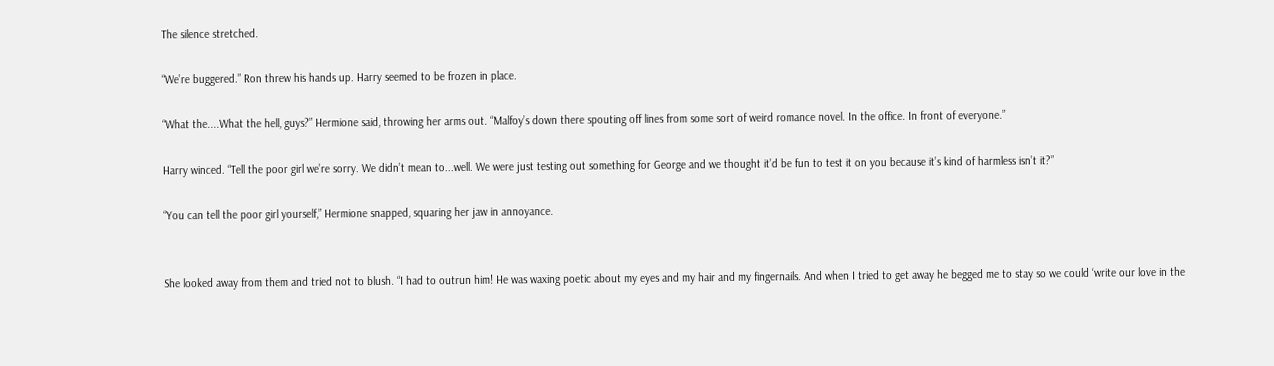The silence stretched.

“We’re buggered.” Ron threw his hands up. Harry seemed to be frozen in place.

“What the....What the hell, guys?” Hermione said, throwing her arms out. “Malfoy’s down there spouting off lines from some sort of weird romance novel. In the office. In front of everyone.”

Harry winced. “Tell the poor girl we’re sorry. We didn’t mean to...well. We were just testing out something for George and we thought it’d be fun to test it on you because it’s kind of harmless isn’t it?”

“You can tell the poor girl yourself,” Hermione snapped, squaring her jaw in annoyance.


She looked away from them and tried not to blush. “I had to outrun him! He was waxing poetic about my eyes and my hair and my fingernails. And when I tried to get away he begged me to stay so we could ‘write our love in the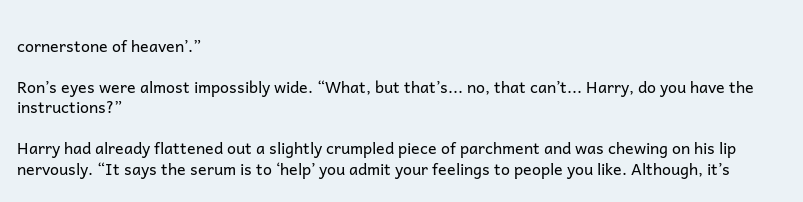cornerstone of heaven’.”

Ron’s eyes were almost impossibly wide. “What, but that’s... no, that can’t... Harry, do you have the instructions?”

Harry had already flattened out a slightly crumpled piece of parchment and was chewing on his lip nervously. “It says the serum is to ‘help’ you admit your feelings to people you like. Although, it’s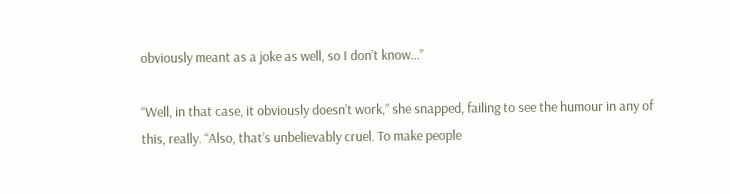obviously meant as a joke as well, so I don’t know...”

“Well, in that case, it obviously doesn’t work,” she snapped, failing to see the humour in any of this, really. “Also, that’s unbelievably cruel. To make people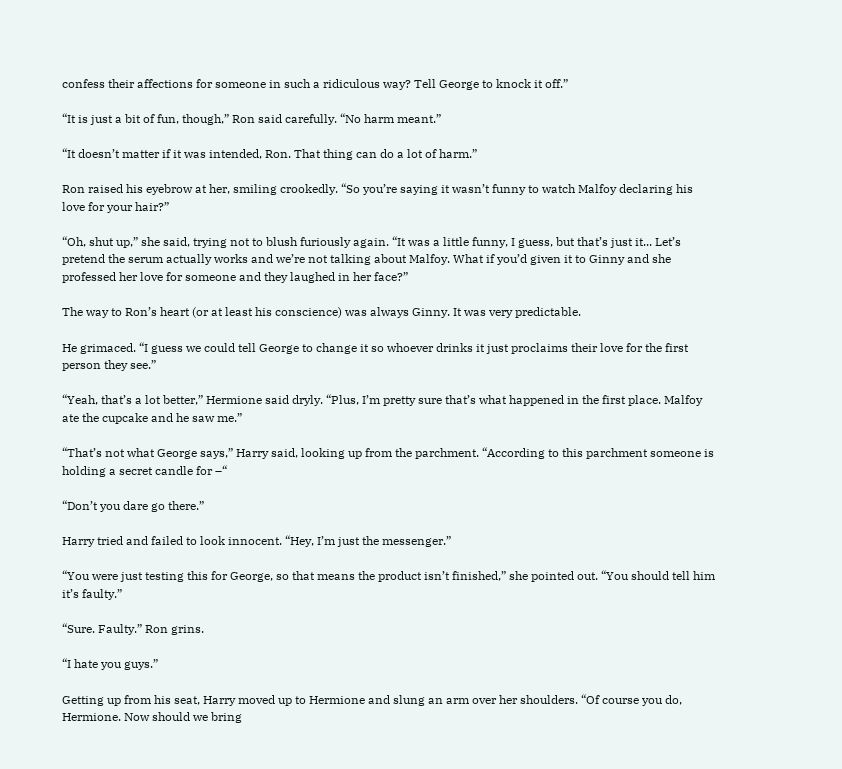confess their affections for someone in such a ridiculous way? Tell George to knock it off.”

“It is just a bit of fun, though,” Ron said carefully. “No harm meant.”

“It doesn’t matter if it was intended, Ron. That thing can do a lot of harm.”

Ron raised his eyebrow at her, smiling crookedly. “So you’re saying it wasn’t funny to watch Malfoy declaring his love for your hair?”

“Oh, shut up,” she said, trying not to blush furiously again. “It was a little funny, I guess, but that’s just it... Let’s pretend the serum actually works and we’re not talking about Malfoy. What if you’d given it to Ginny and she professed her love for someone and they laughed in her face?”

The way to Ron’s heart (or at least his conscience) was always Ginny. It was very predictable.

He grimaced. “I guess we could tell George to change it so whoever drinks it just proclaims their love for the first person they see.”

“Yeah, that’s a lot better,” Hermione said dryly. “Plus, I’m pretty sure that’s what happened in the first place. Malfoy ate the cupcake and he saw me.”

“That’s not what George says,” Harry said, looking up from the parchment. “According to this parchment someone is holding a secret candle for –“

“Don’t you dare go there.”

Harry tried and failed to look innocent. “Hey, I’m just the messenger.”

“You were just testing this for George, so that means the product isn’t finished,” she pointed out. “You should tell him it’s faulty.”

“Sure. Faulty.” Ron grins.

“I hate you guys.”

Getting up from his seat, Harry moved up to Hermione and slung an arm over her shoulders. “Of course you do, Hermione. Now should we bring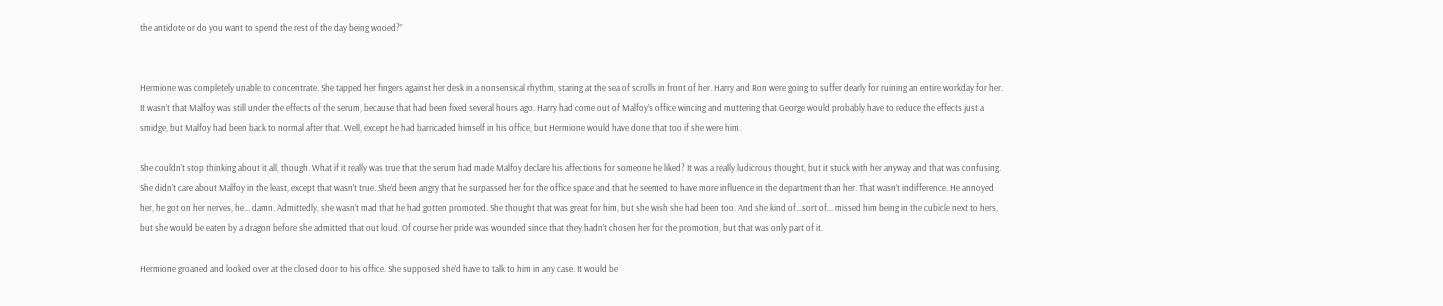the antidote or do you want to spend the rest of the day being wooed?”


Hermione was completely unable to concentrate. She tapped her fingers against her desk in a nonsensical rhythm, staring at the sea of scrolls in front of her. Harry and Ron were going to suffer dearly for ruining an entire workday for her. It wasn’t that Malfoy was still under the effects of the serum, because that had been fixed several hours ago. Harry had come out of Malfoy’s office wincing and muttering that George would probably have to reduce the effects just a smidge, but Malfoy had been back to normal after that. Well, except he had barricaded himself in his office, but Hermione would have done that too if she were him.

She couldn’t stop thinking about it all, though. What if it really was true that the serum had made Malfoy declare his affections for someone he liked? It was a really ludicrous thought, but it stuck with her anyway and that was confusing. She didn’t care about Malfoy in the least, except that wasn’t true. She’d been angry that he surpassed her for the office space and that he seemed to have more influence in the department than her. That wasn’t indifference. He annoyed her, he got on her nerves, he... damn. Admittedly, she wasn’t mad that he had gotten promoted. She thought that was great for him, but she wish she had been too. And she kind of...sort of... missed him being in the cubicle next to hers, but she would be eaten by a dragon before she admitted that out loud. Of course her pride was wounded since that they hadn’t chosen her for the promotion, but that was only part of it.

Hermione groaned and looked over at the closed door to his office. She supposed she’d have to talk to him in any case. It would be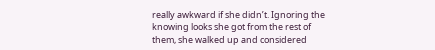really awkward if she didn’t. Ignoring the knowing looks she got from the rest of them, she walked up and considered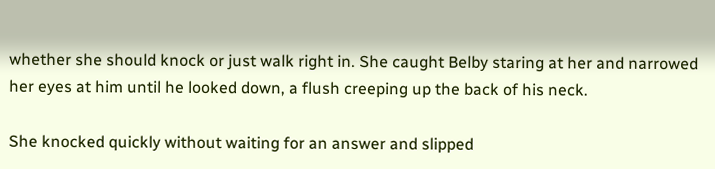whether she should knock or just walk right in. She caught Belby staring at her and narrowed her eyes at him until he looked down, a flush creeping up the back of his neck.

She knocked quickly without waiting for an answer and slipped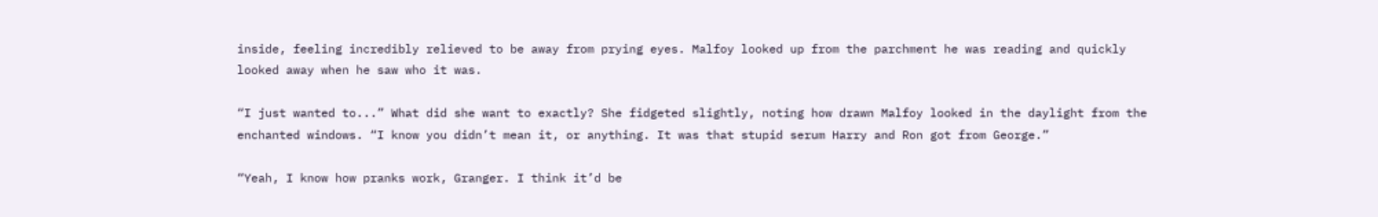inside, feeling incredibly relieved to be away from prying eyes. Malfoy looked up from the parchment he was reading and quickly looked away when he saw who it was.

“I just wanted to...” What did she want to exactly? She fidgeted slightly, noting how drawn Malfoy looked in the daylight from the enchanted windows. “I know you didn’t mean it, or anything. It was that stupid serum Harry and Ron got from George.”

“Yeah, I know how pranks work, Granger. I think it’d be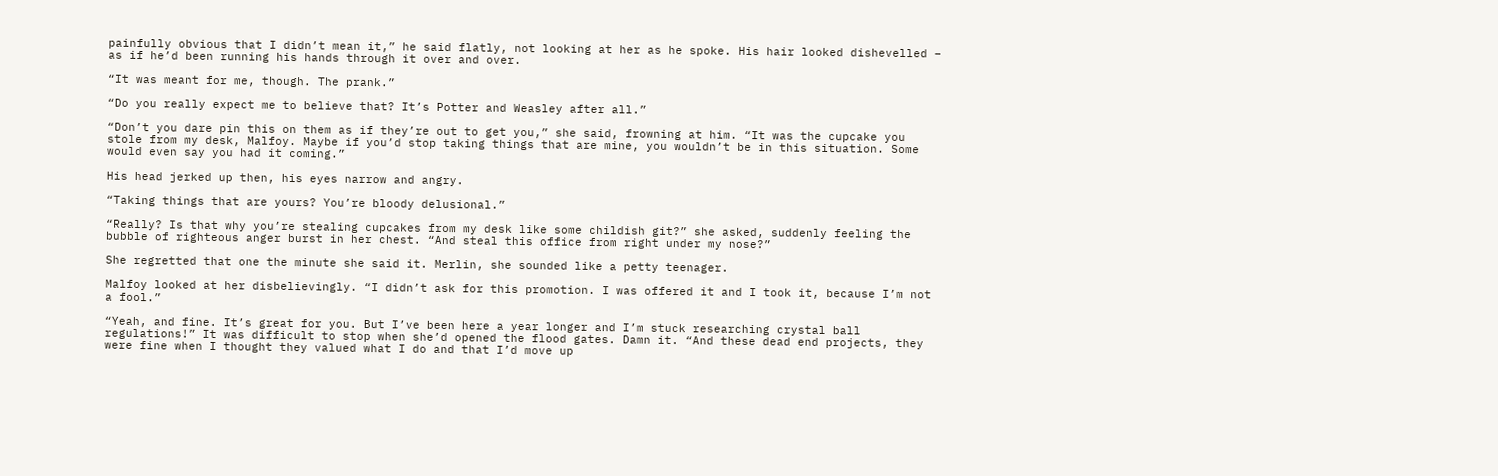painfully obvious that I didn’t mean it,” he said flatly, not looking at her as he spoke. His hair looked dishevelled – as if he’d been running his hands through it over and over.

“It was meant for me, though. The prank.”

“Do you really expect me to believe that? It’s Potter and Weasley after all.”

“Don’t you dare pin this on them as if they’re out to get you,” she said, frowning at him. “It was the cupcake you stole from my desk, Malfoy. Maybe if you’d stop taking things that are mine, you wouldn’t be in this situation. Some would even say you had it coming.”

His head jerked up then, his eyes narrow and angry.

“Taking things that are yours? You’re bloody delusional.”

“Really? Is that why you’re stealing cupcakes from my desk like some childish git?” she asked, suddenly feeling the bubble of righteous anger burst in her chest. “And steal this office from right under my nose?”

She regretted that one the minute she said it. Merlin, she sounded like a petty teenager.

Malfoy looked at her disbelievingly. “I didn’t ask for this promotion. I was offered it and I took it, because I’m not a fool.”

“Yeah, and fine. It’s great for you. But I’ve been here a year longer and I’m stuck researching crystal ball regulations!” It was difficult to stop when she’d opened the flood gates. Damn it. “And these dead end projects, they were fine when I thought they valued what I do and that I’d move up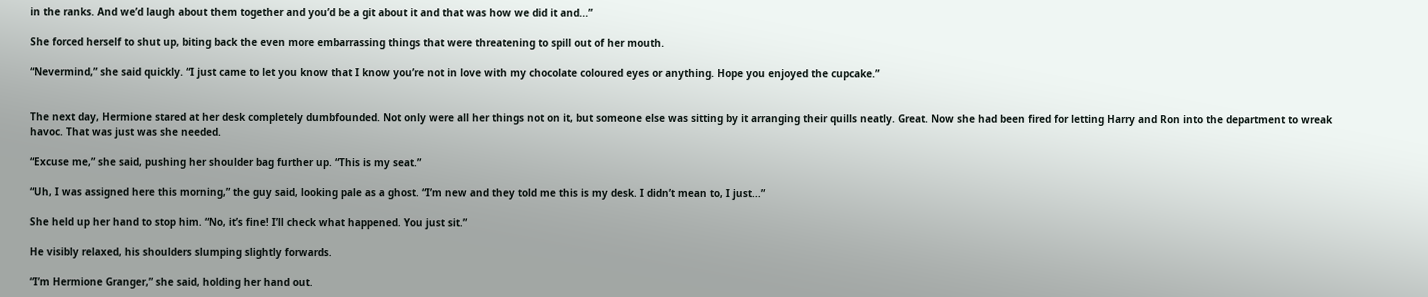in the ranks. And we’d laugh about them together and you’d be a git about it and that was how we did it and...”

She forced herself to shut up, biting back the even more embarrassing things that were threatening to spill out of her mouth.

“Nevermind,” she said quickly. “I just came to let you know that I know you’re not in love with my chocolate coloured eyes or anything. Hope you enjoyed the cupcake.”


The next day, Hermione stared at her desk completely dumbfounded. Not only were all her things not on it, but someone else was sitting by it arranging their quills neatly. Great. Now she had been fired for letting Harry and Ron into the department to wreak havoc. That was just was she needed.

“Excuse me,” she said, pushing her shoulder bag further up. “This is my seat.”

“Uh, I was assigned here this morning,” the guy said, looking pale as a ghost. “I’m new and they told me this is my desk. I didn’t mean to, I just...”

She held up her hand to stop him. “No, it’s fine! I’ll check what happened. You just sit.”

He visibly relaxed, his shoulders slumping slightly forwards.

“I’m Hermione Granger,” she said, holding her hand out.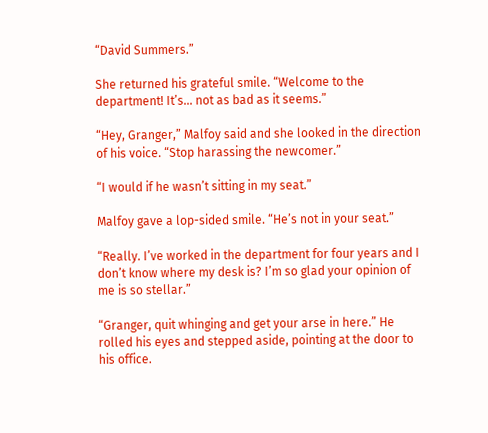“David Summers.”

She returned his grateful smile. “Welcome to the department! It’s... not as bad as it seems.”

“Hey, Granger,” Malfoy said and she looked in the direction of his voice. “Stop harassing the newcomer.”

“I would if he wasn’t sitting in my seat.”

Malfoy gave a lop-sided smile. “He’s not in your seat.”

“Really. I’ve worked in the department for four years and I don’t know where my desk is? I’m so glad your opinion of me is so stellar.”

“Granger, quit whinging and get your arse in here.” He rolled his eyes and stepped aside, pointing at the door to his office.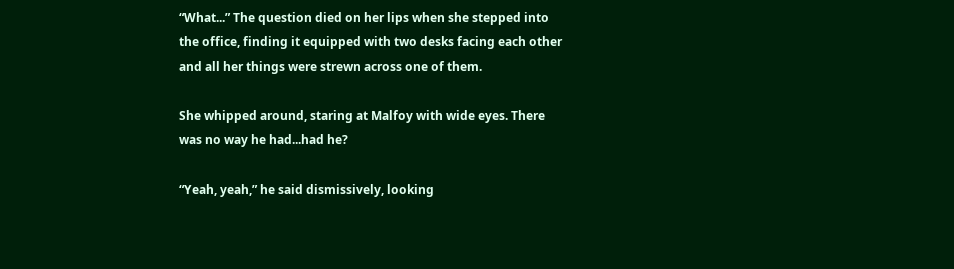“What...” The question died on her lips when she stepped into the office, finding it equipped with two desks facing each other and all her things were strewn across one of them.

She whipped around, staring at Malfoy with wide eyes. There was no way he had...had he?

“Yeah, yeah,” he said dismissively, looking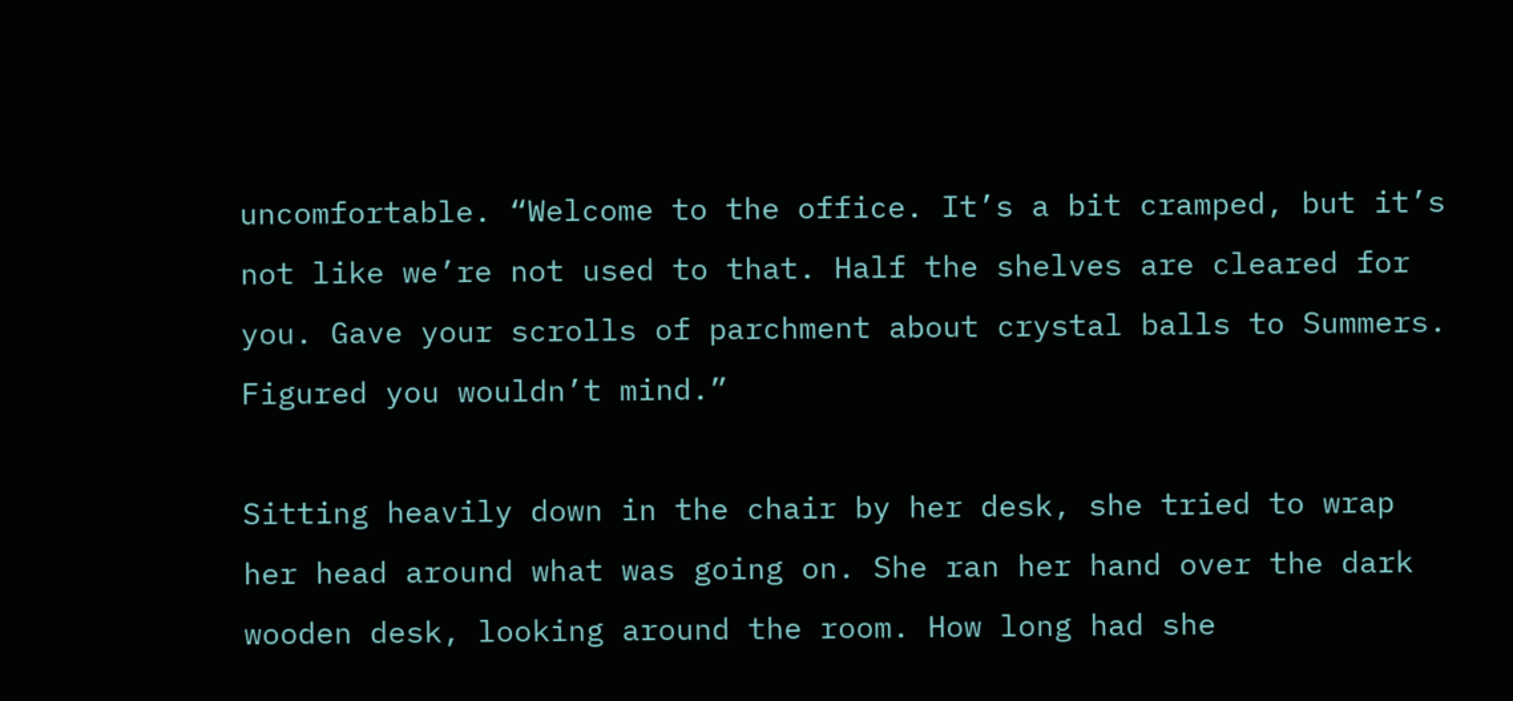uncomfortable. “Welcome to the office. It’s a bit cramped, but it’s not like we’re not used to that. Half the shelves are cleared for you. Gave your scrolls of parchment about crystal balls to Summers. Figured you wouldn’t mind.”

Sitting heavily down in the chair by her desk, she tried to wrap her head around what was going on. She ran her hand over the dark wooden desk, looking around the room. How long had she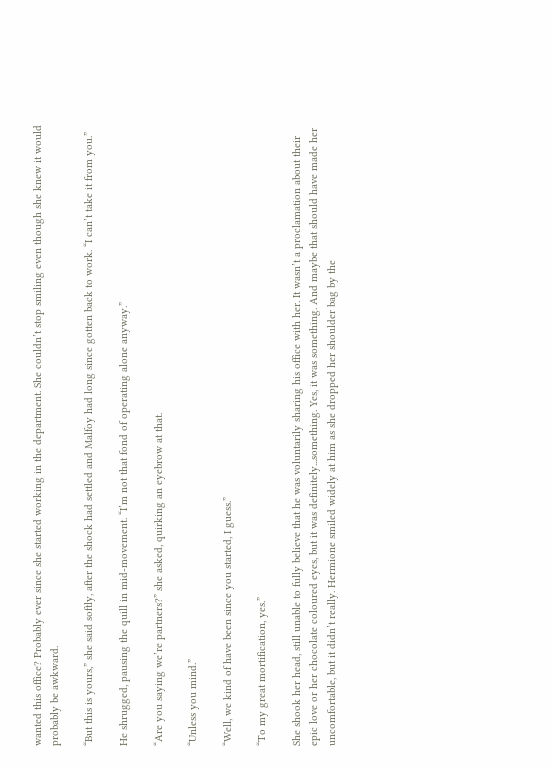wanted this office? Probably ever since she started working in the department. She couldn’t stop smiling even though she knew it would probably be awkward.

“But this is yours,” she said softly, after the shock had settled and Malfoy had long since gotten back to work. “I can’t take it from you.”

He shrugged, pausing the quill in mid-movement. “I’m not that fond of operating alone anyway.”

“Are you saying we’re partners?” she asked, quirking an eyebrow at that.

“Unless you mind.”

“Well, we kind of have been since you started, I guess.”

“To my great mortification, yes.”

She shook her head, still unable to fully believe that he was voluntarily sharing his office with her. It wasn’t a proclamation about their epic love or her chocolate coloured eyes, but it was definitely...something. Yes, it was something. And maybe that should have made her uncomfortable, but it didn’t really. Hermione smiled widely at him as she dropped her shoulder bag by the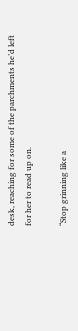desk, reaching for some of the parchments he’d left for her to read up on.

“Stop grinning like a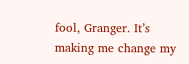fool, Granger. It’s making me change my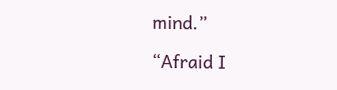mind.”

“Afraid I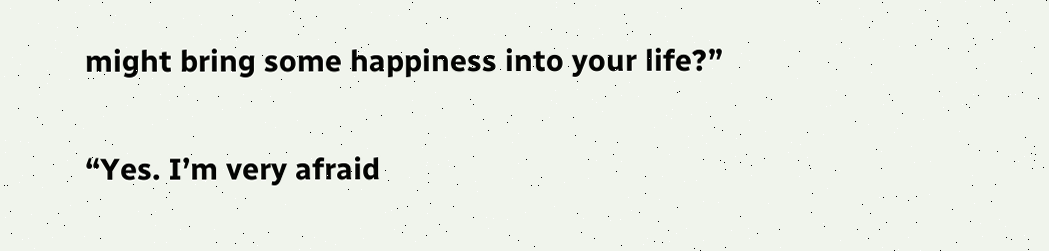might bring some happiness into your life?”

“Yes. I’m very afraid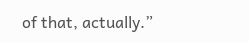of that, actually.”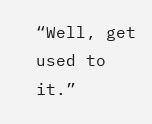“Well, get used to it.”